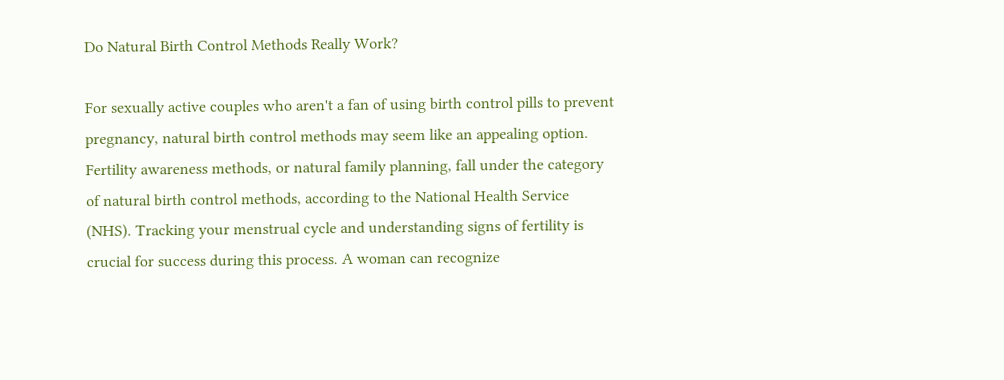Do Natural Birth Control Methods Really Work?

For sexually active couples who aren't a fan of using birth control pills to prevent pregnancy, natural birth control methods may seem like an appealing option. Fertility awareness methods, or natural family planning, fall under the category of natural birth control methods, according to the National Health Service (NHS). Tracking your menstrual cycle and understanding signs of fertility is crucial for success during this process. A woman can recognize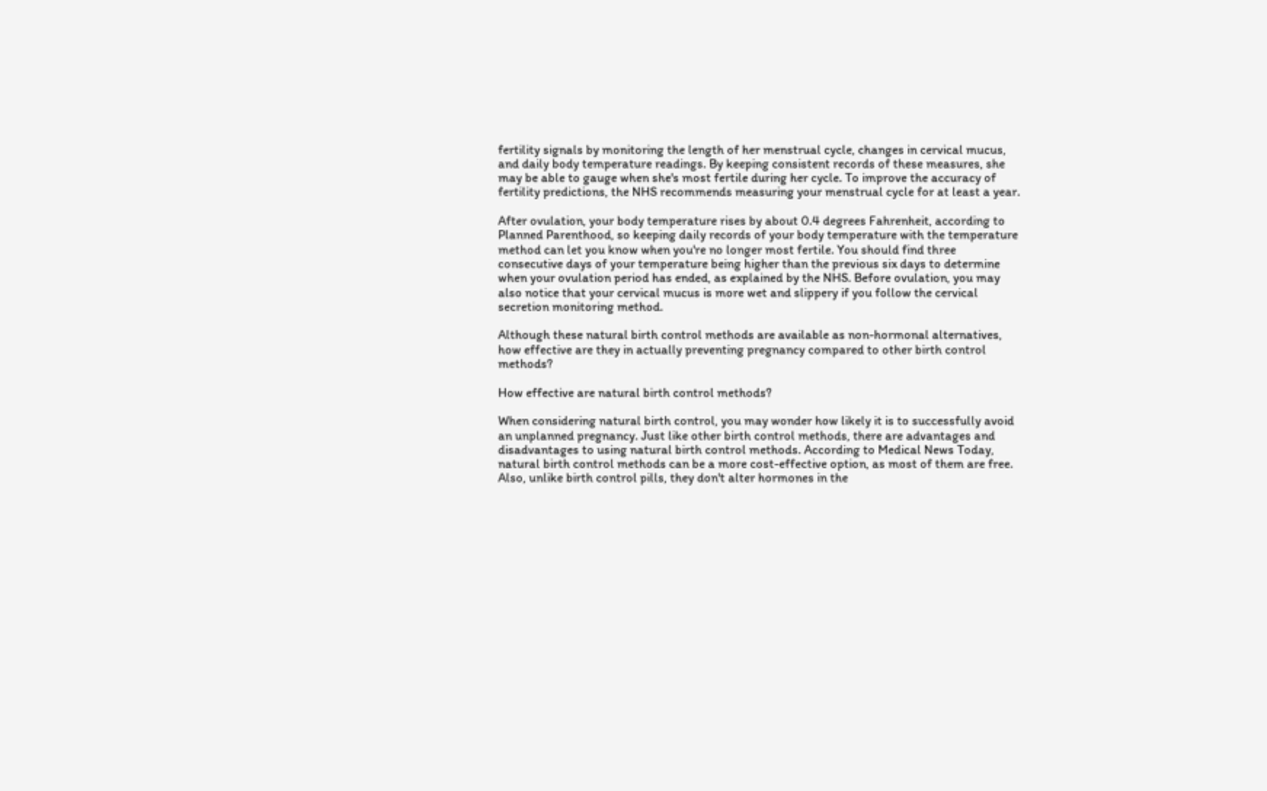fertility signals by monitoring the length of her menstrual cycle, changes in cervical mucus, and daily body temperature readings. By keeping consistent records of these measures, she may be able to gauge when she's most fertile during her cycle. To improve the accuracy of fertility predictions, the NHS recommends measuring your menstrual cycle for at least a year.

After ovulation, your body temperature rises by about 0.4 degrees Fahrenheit, according to Planned Parenthood, so keeping daily records of your body temperature with the temperature method can let you know when you're no longer most fertile. You should find three consecutive days of your temperature being higher than the previous six days to determine when your ovulation period has ended, as explained by the NHS. Before ovulation, you may also notice that your cervical mucus is more wet and slippery if you follow the cervical secretion monitoring method.

Although these natural birth control methods are available as non-hormonal alternatives, how effective are they in actually preventing pregnancy compared to other birth control methods?

How effective are natural birth control methods?

When considering natural birth control, you may wonder how likely it is to successfully avoid an unplanned pregnancy. Just like other birth control methods, there are advantages and disadvantages to using natural birth control methods. According to Medical News Today, natural birth control methods can be a more cost-effective option, as most of them are free. Also, unlike birth control pills, they don't alter hormones in the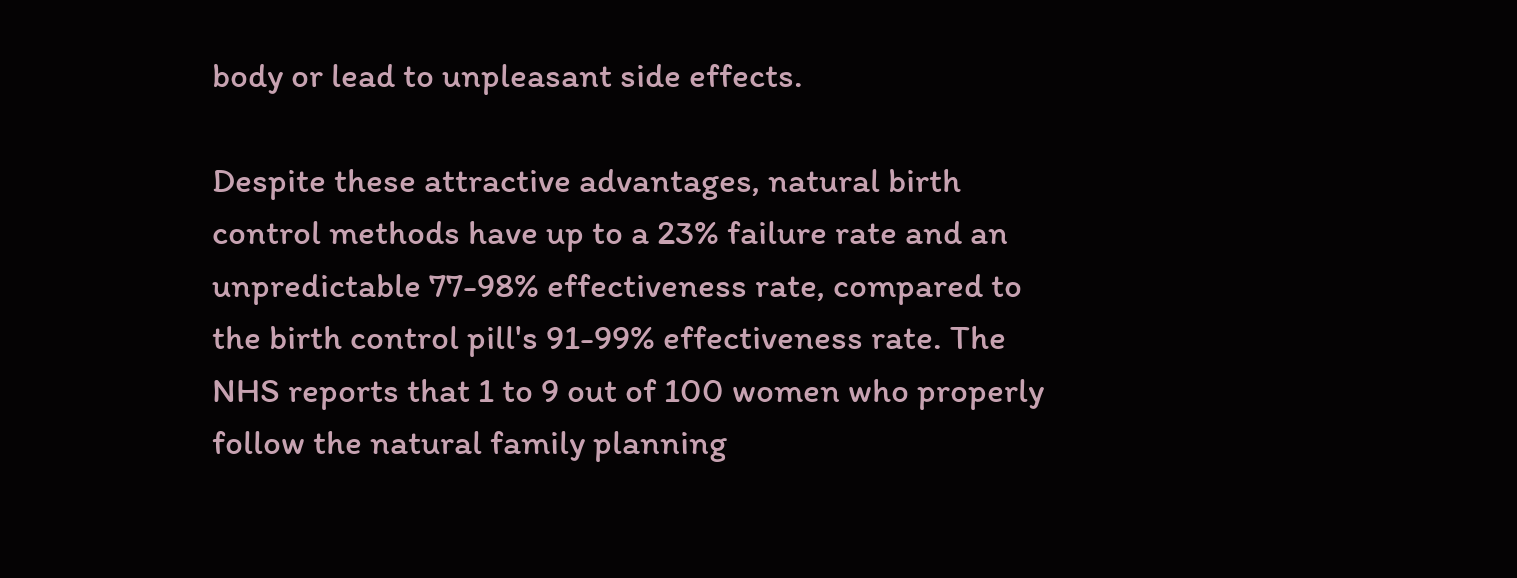body or lead to unpleasant side effects.

Despite these attractive advantages, natural birth control methods have up to a 23% failure rate and an unpredictable 77-98% effectiveness rate, compared to the birth control pill's 91-99% effectiveness rate. The NHS reports that 1 to 9 out of 100 women who properly follow the natural family planning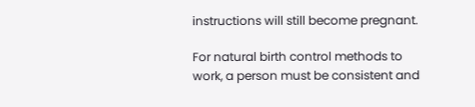instructions will still become pregnant.

For natural birth control methods to work, a person must be consistent and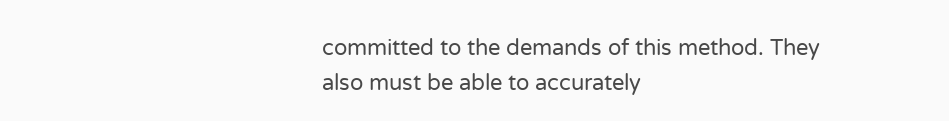committed to the demands of this method. They also must be able to accurately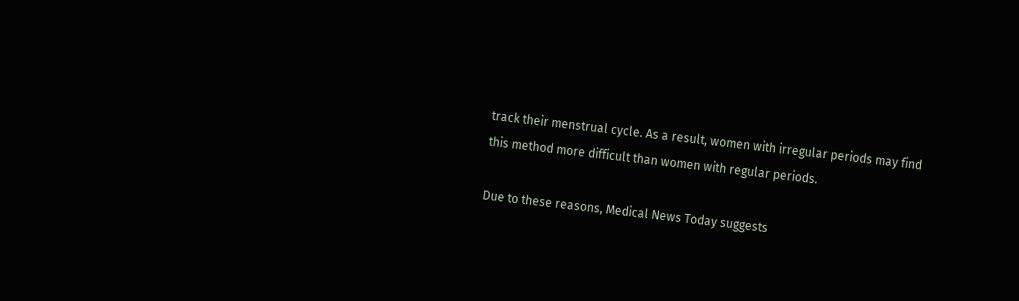track their menstrual cycle. As a result, women with irregular periods may find this method more difficult than women with regular periods.

Due to these reasons, Medical News Today suggests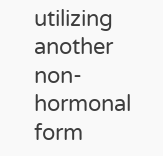utilizing another non-hormonal form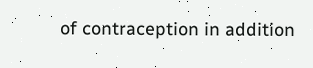of contraception in addition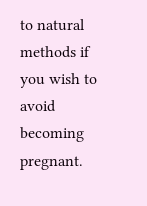to natural methods if you wish to avoid becoming pregnant.